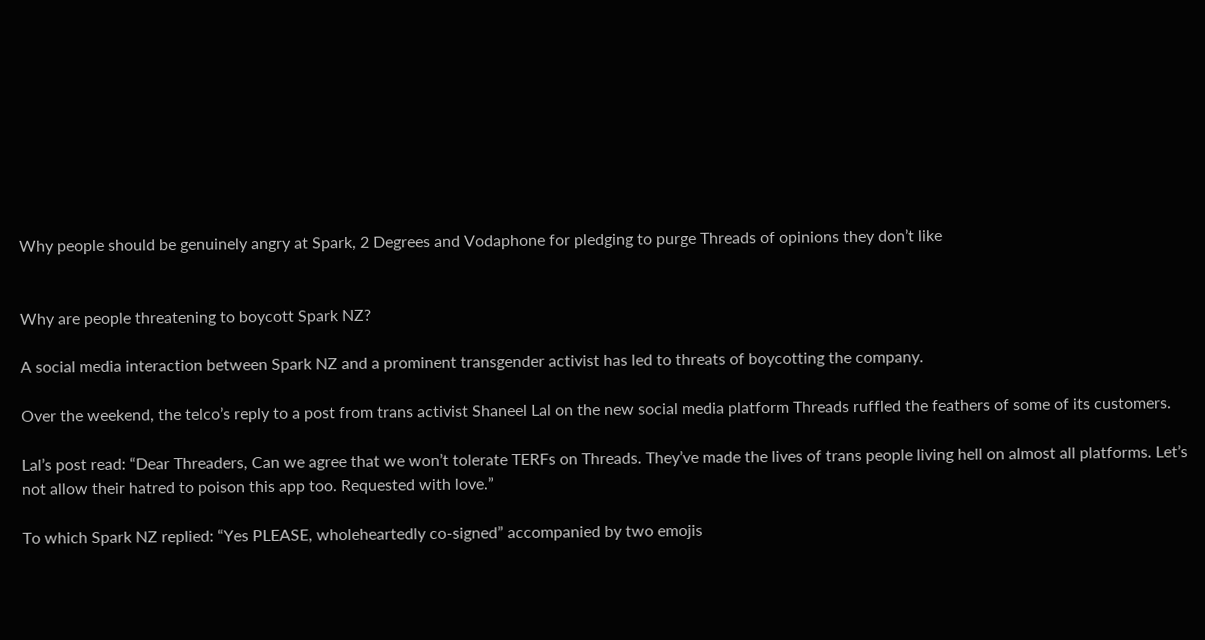Why people should be genuinely angry at Spark, 2 Degrees and Vodaphone for pledging to purge Threads of opinions they don’t like


Why are people threatening to boycott Spark NZ?

A social media interaction between Spark NZ and a prominent transgender activist has led to threats of boycotting the company.

Over the weekend, the telco’s reply to a post from trans activist Shaneel Lal on the new social media platform Threads ruffled the feathers of some of its customers.

Lal’s post read: “Dear Threaders, Can we agree that we won’t tolerate TERFs on Threads. They’ve made the lives of trans people living hell on almost all platforms. Let’s not allow their hatred to poison this app too. Requested with love.”

To which Spark NZ replied: “Yes PLEASE, wholeheartedly co-signed” accompanied by two emojis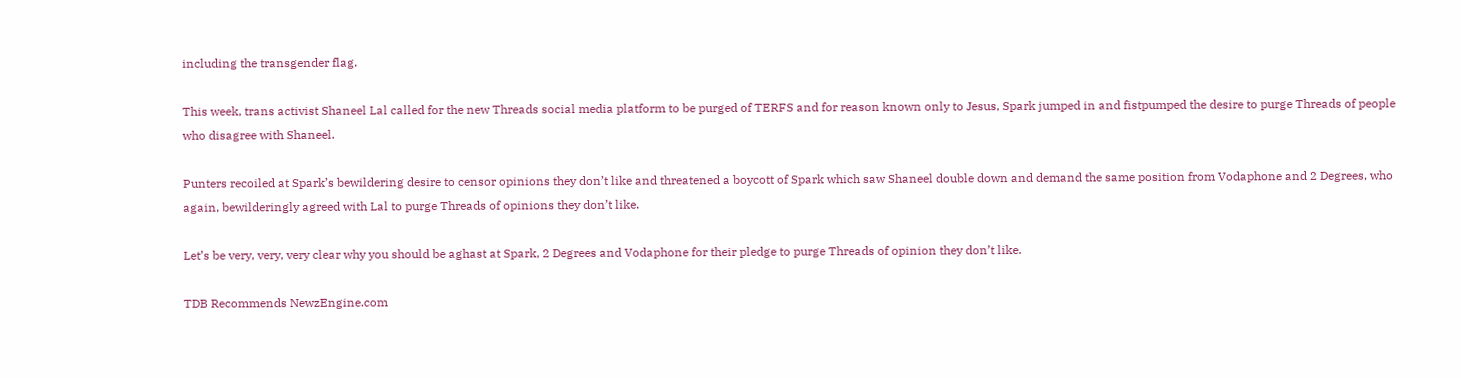including the transgender flag.

This week, trans activist Shaneel Lal called for the new Threads social media platform to be purged of TERFS and for reason known only to Jesus, Spark jumped in and fistpumped the desire to purge Threads of people who disagree with Shaneel.

Punters recoiled at Spark’s bewildering desire to censor opinions they don’t like and threatened a boycott of Spark which saw Shaneel double down and demand the same position from Vodaphone and 2 Degrees, who again, bewilderingly agreed with Lal to purge Threads of opinions they don’t like.

Let’s be very, very, very clear why you should be aghast at Spark, 2 Degrees and Vodaphone for their pledge to purge Threads of opinion they don’t like.

TDB Recommends NewzEngine.com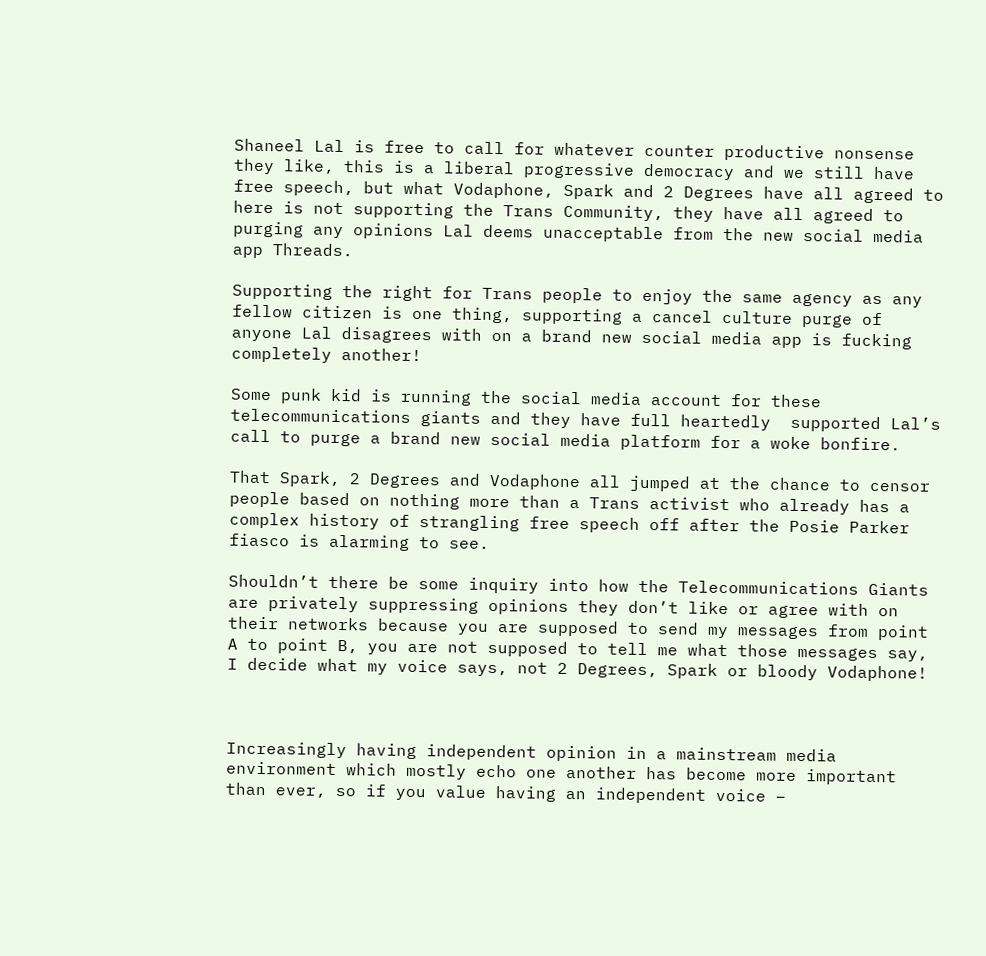Shaneel Lal is free to call for whatever counter productive nonsense they like, this is a liberal progressive democracy and we still have free speech, but what Vodaphone, Spark and 2 Degrees have all agreed to here is not supporting the Trans Community, they have all agreed to purging any opinions Lal deems unacceptable from the new social media app Threads.

Supporting the right for Trans people to enjoy the same agency as any fellow citizen is one thing, supporting a cancel culture purge of anyone Lal disagrees with on a brand new social media app is fucking completely another!

Some punk kid is running the social media account for these telecommunications giants and they have full heartedly  supported Lal’s call to purge a brand new social media platform for a woke bonfire.

That Spark, 2 Degrees and Vodaphone all jumped at the chance to censor people based on nothing more than a Trans activist who already has a complex history of strangling free speech off after the Posie Parker fiasco is alarming to see.

Shouldn’t there be some inquiry into how the Telecommunications Giants are privately suppressing opinions they don’t like or agree with on their networks because you are supposed to send my messages from point A to point B, you are not supposed to tell me what those messages say, I decide what my voice says, not 2 Degrees, Spark or bloody Vodaphone!



Increasingly having independent opinion in a mainstream media environment which mostly echo one another has become more important than ever, so if you value having an independent voice –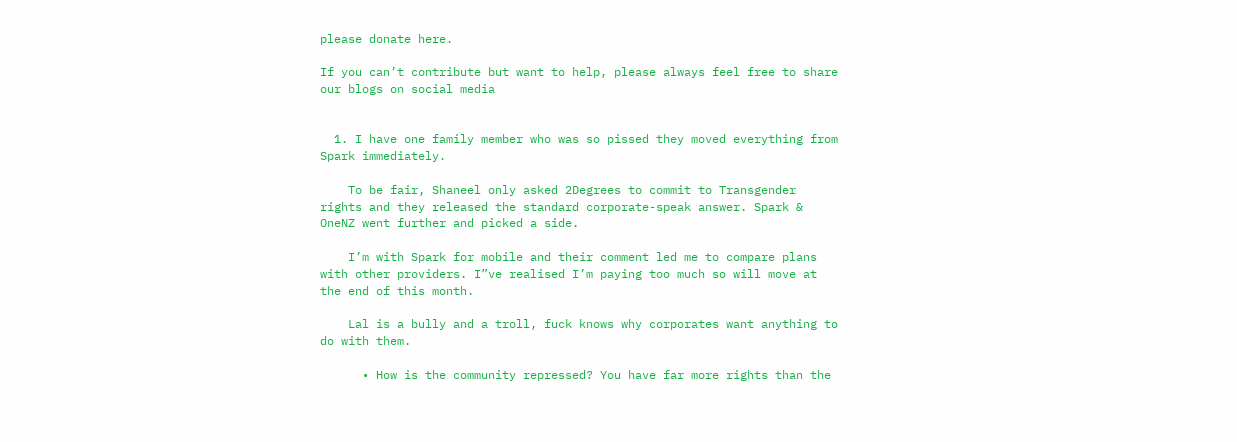please donate here.

If you can’t contribute but want to help, please always feel free to share our blogs on social media


  1. I have one family member who was so pissed they moved everything from Spark immediately.

    To be fair, Shaneel only asked 2Degrees to commit to Transgender rights and they released the standard corporate-speak answer. Spark & OneNZ went further and picked a side.

    I’m with Spark for mobile and their comment led me to compare plans with other providers. I”ve realised I’m paying too much so will move at the end of this month.

    Lal is a bully and a troll, fuck knows why corporates want anything to do with them.

      • How is the community repressed? You have far more rights than the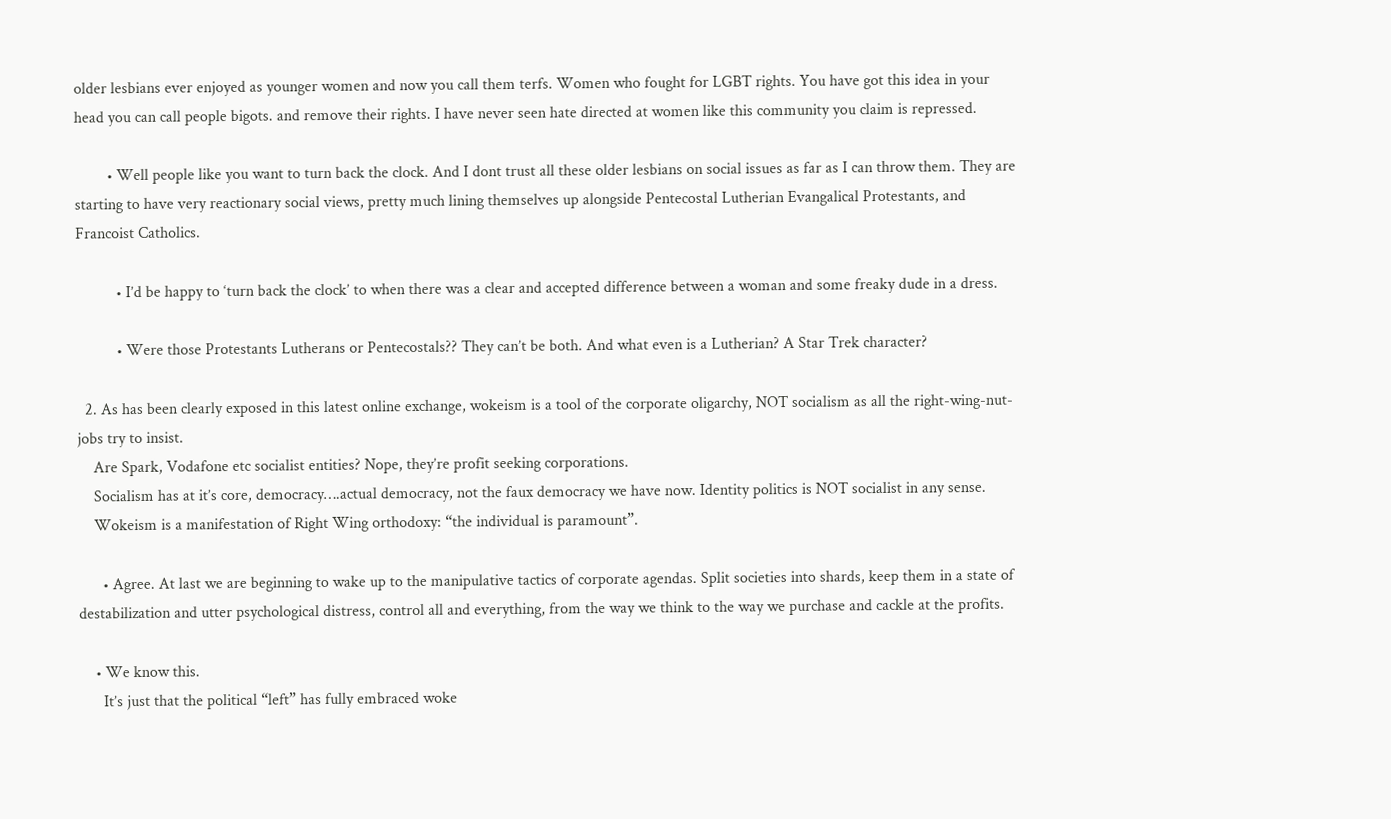older lesbians ever enjoyed as younger women and now you call them terfs. Women who fought for LGBT rights. You have got this idea in your head you can call people bigots. and remove their rights. I have never seen hate directed at women like this community you claim is repressed.

        • Well people like you want to turn back the clock. And I dont trust all these older lesbians on social issues as far as I can throw them. They are starting to have very reactionary social views, pretty much lining themselves up alongside Pentecostal Lutherian Evangalical Protestants, and Francoist Catholics.

          • I’d be happy to ‘turn back the clock’ to when there was a clear and accepted difference between a woman and some freaky dude in a dress.

          • Were those Protestants Lutherans or Pentecostals?? They can’t be both. And what even is a Lutherian? A Star Trek character?

  2. As has been clearly exposed in this latest online exchange, wokeism is a tool of the corporate oligarchy, NOT socialism as all the right-wing-nut-jobs try to insist.
    Are Spark, Vodafone etc socialist entities? Nope, they’re profit seeking corporations.
    Socialism has at it’s core, democracy….actual democracy, not the faux democracy we have now. Identity politics is NOT socialist in any sense.
    Wokeism is a manifestation of Right Wing orthodoxy: “the individual is paramount”.

      • Agree. At last we are beginning to wake up to the manipulative tactics of corporate agendas. Split societies into shards, keep them in a state of destabilization and utter psychological distress, control all and everything, from the way we think to the way we purchase and cackle at the profits.

    • We know this.
      It’s just that the political “left” has fully embraced woke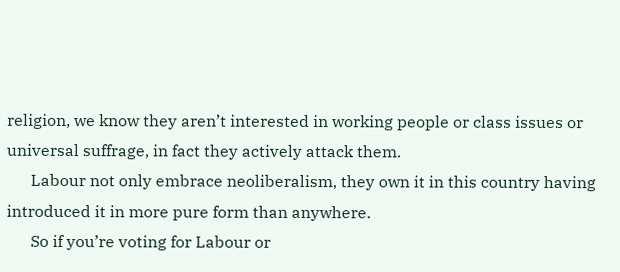religion, we know they aren’t interested in working people or class issues or universal suffrage, in fact they actively attack them.
      Labour not only embrace neoliberalism, they own it in this country having introduced it in more pure form than anywhere.
      So if you’re voting for Labour or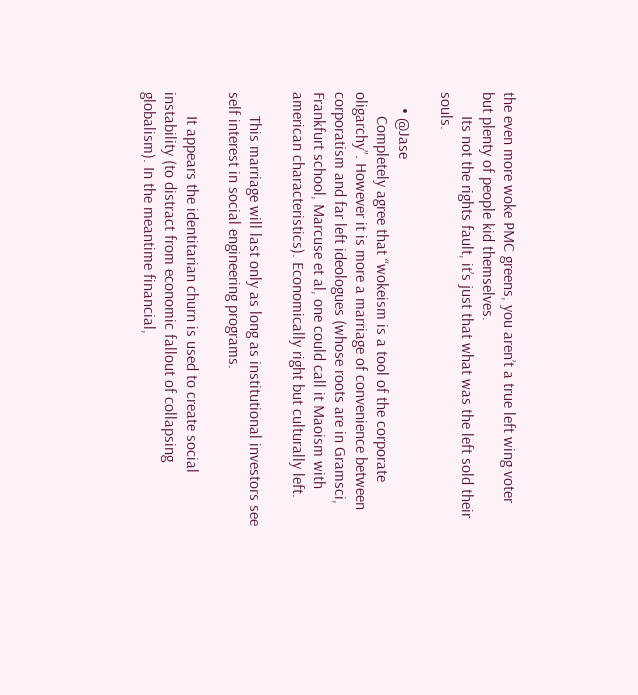the even more woke PMC greens, you aren’t a true left wing voter but plenty of people kid themselves.
      Its not the rights fault, it’s just that what was the left sold their souls.

    • @Jase
      Completely agree that “wokeism is a tool of the corporate oligarchy”. However it is more a marriage of convenience between corporatism and far left ideologues (whose roots are in Gramsci, Frankfurt school, Marcuse et al, one could call it Maoism with american characteristics). Economically right but culturally left.

      This marriage will last only as long as institutional investors see self interest in social engineering programs.

      It appears the identitarian churn is used to create social instability (to distract from economic fallout of collapsing globalism). In the meantime financial,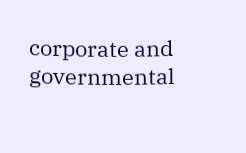corporate and governmental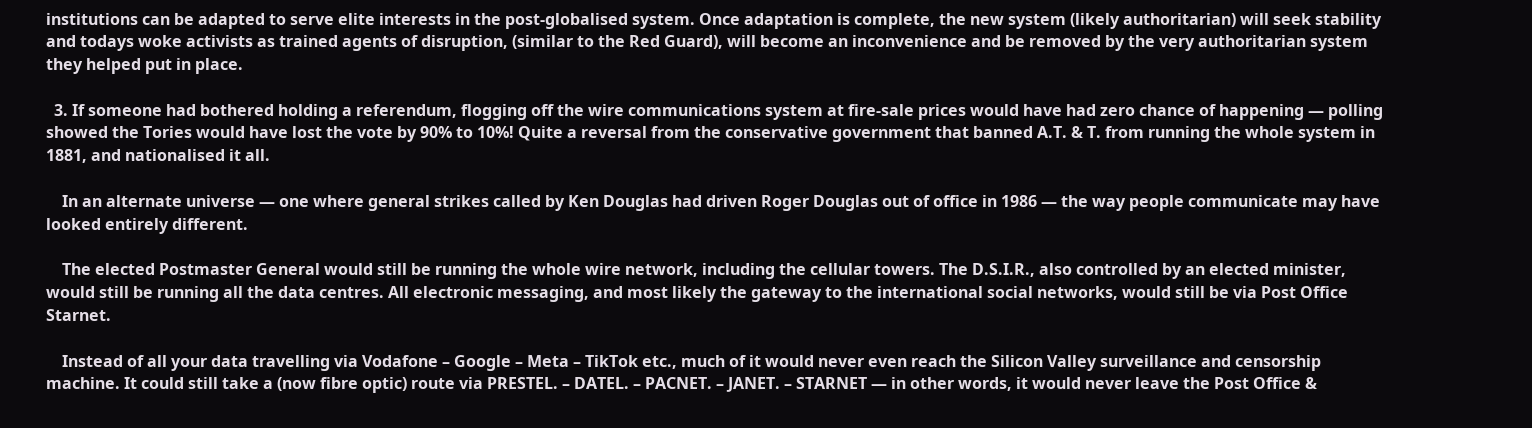institutions can be adapted to serve elite interests in the post-globalised system. Once adaptation is complete, the new system (likely authoritarian) will seek stability and todays woke activists as trained agents of disruption, (similar to the Red Guard), will become an inconvenience and be removed by the very authoritarian system they helped put in place.

  3. If someone had bothered holding a referendum, flogging off the wire communications system at fire-sale prices would have had zero chance of happening — polling showed the Tories would have lost the vote by 90% to 10%! Quite a reversal from the conservative government that banned A.T. & T. from running the whole system in 1881, and nationalised it all.

    In an alternate universe — one where general strikes called by Ken Douglas had driven Roger Douglas out of office in 1986 — the way people communicate may have looked entirely different.

    The elected Postmaster General would still be running the whole wire network, including the cellular towers. The D.S.I.R., also controlled by an elected minister, would still be running all the data centres. All electronic messaging, and most likely the gateway to the international social networks, would still be via Post Office Starnet.

    Instead of all your data travelling via Vodafone – Google – Meta – TikTok etc., much of it would never even reach the Silicon Valley surveillance and censorship machine. It could still take a (now fibre optic) route via PRESTEL. – DATEL. – PACNET. – JANET. – STARNET — in other words, it would never leave the Post Office &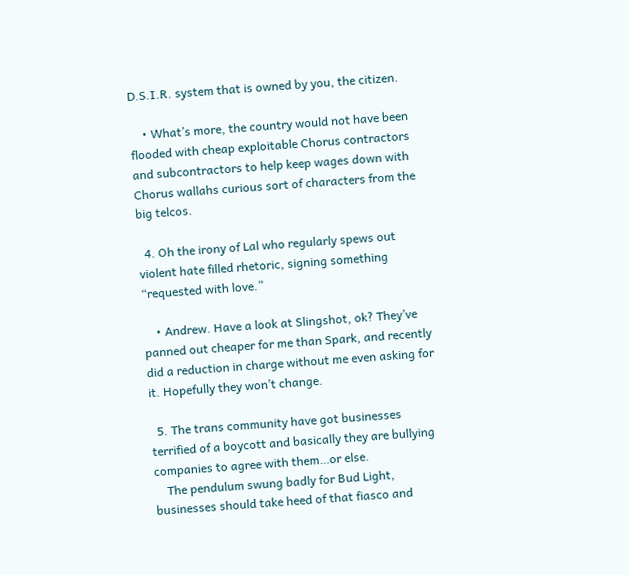D.S.I.R. system that is owned by you, the citizen.

    • What’s more, the country would not have been flooded with cheap exploitable Chorus contractors and subcontractors to help keep wages down with Chorus wallahs curious sort of characters from the big telcos.

  4. Oh the irony of Lal who regularly spews out violent hate filled rhetoric, signing something “requested with love.”

    • Andrew. Have a look at Slingshot, ok? They’ve panned out cheaper for me than Spark, and recently did a reduction in charge without me even asking for it. Hopefully they won’t change.

  5. The trans community have got businesses terrified of a boycott and basically they are bullying companies to agree with them…or else.
    The pendulum swung badly for Bud Light, businesses should take heed of that fiasco and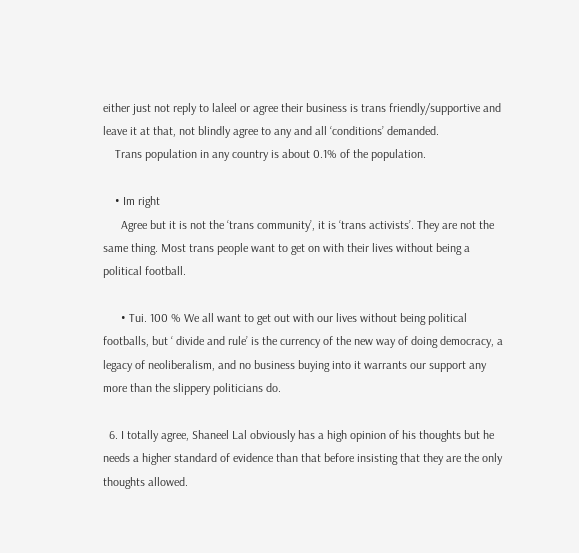either just not reply to laleel or agree their business is trans friendly/supportive and leave it at that, not blindly agree to any and all ‘conditions’ demanded.
    Trans population in any country is about 0.1% of the population.

    • Im right
      Agree but it is not the ‘trans community’, it is ‘trans activists’. They are not the same thing. Most trans people want to get on with their lives without being a political football.

      • Tui. 100 % We all want to get out with our lives without being political footballs, but ‘ divide and rule’ is the currency of the new way of doing democracy, a legacy of neoliberalism, and no business buying into it warrants our support any more than the slippery politicians do.

  6. I totally agree, Shaneel Lal obviously has a high opinion of his thoughts but he needs a higher standard of evidence than that before insisting that they are the only thoughts allowed.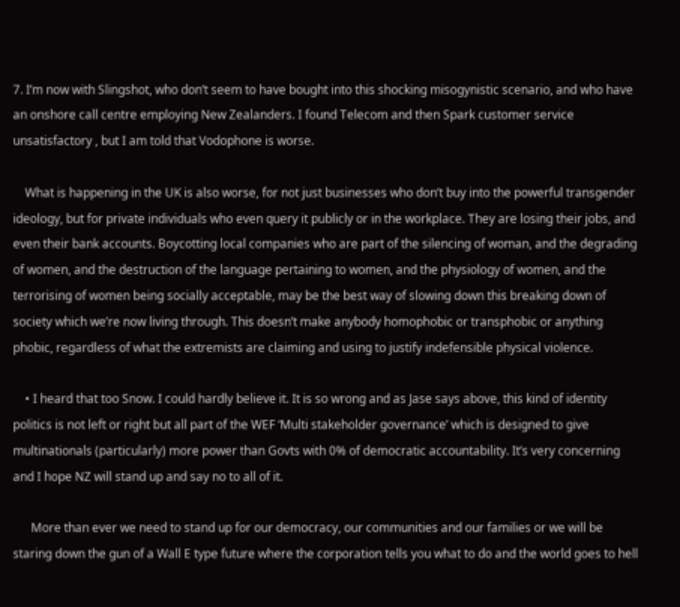7. I’m now with Slingshot, who don’t seem to have bought into this shocking misogynistic scenario, and who have an onshore call centre employing New Zealanders. I found Telecom and then Spark customer service unsatisfactory , but I am told that Vodophone is worse.

    What is happening in the UK is also worse, for not just businesses who don’t buy into the powerful transgender ideology, but for private individuals who even query it publicly or in the workplace. They are losing their jobs, and even their bank accounts. Boycotting local companies who are part of the silencing of woman, and the degrading of women, and the destruction of the language pertaining to women, and the physiology of women, and the terrorising of women being socially acceptable, may be the best way of slowing down this breaking down of society which we’re now living through. This doesn’t make anybody homophobic or transphobic or anything phobic, regardless of what the extremists are claiming and using to justify indefensible physical violence.

    • I heard that too Snow. I could hardly believe it. It is so wrong and as Jase says above, this kind of identity politics is not left or right but all part of the WEF ‘Multi stakeholder governance’ which is designed to give multinationals (particularly) more power than Govts with 0% of democratic accountability. It’s very concerning and I hope NZ will stand up and say no to all of it.

      More than ever we need to stand up for our democracy, our communities and our families or we will be staring down the gun of a Wall E type future where the corporation tells you what to do and the world goes to hell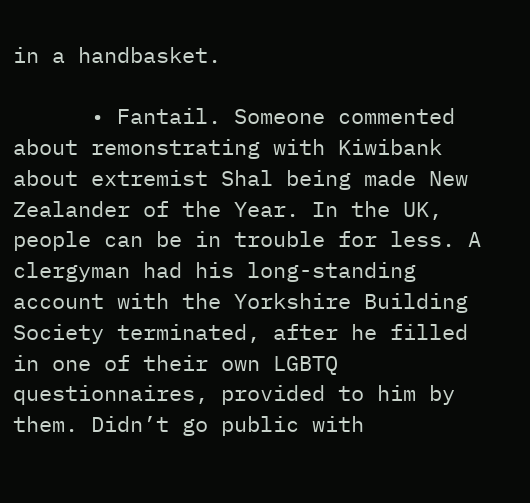in a handbasket.

      • Fantail. Someone commented about remonstrating with Kiwibank about extremist Shal being made New Zealander of the Year. In the UK, people can be in trouble for less. A clergyman had his long-standing account with the Yorkshire Building Society terminated, after he filled in one of their own LGBTQ questionnaires, provided to him by them. Didn’t go public with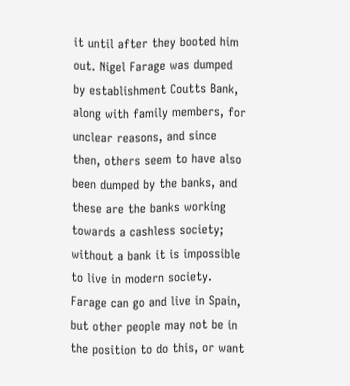it until after they booted him out. Nigel Farage was dumped by establishment Coutts Bank, along with family members, for unclear reasons, and since then, others seem to have also been dumped by the banks, and these are the banks working towards a cashless society; without a bank it is impossible to live in modern society. Farage can go and live in Spain, but other people may not be in the position to do this, or want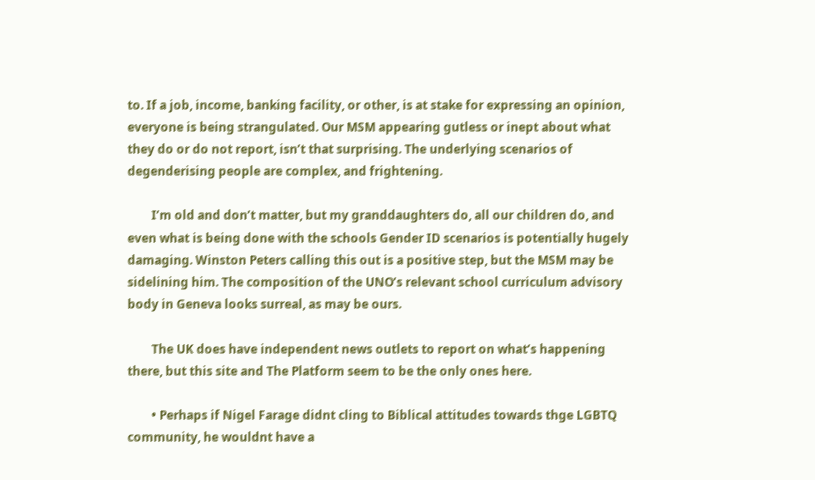to. If a job, income, banking facility, or other, is at stake for expressing an opinion, everyone is being strangulated. Our MSM appearing gutless or inept about what they do or do not report, isn’t that surprising. The underlying scenarios of degenderising people are complex, and frightening.

        I’m old and don’t matter, but my granddaughters do, all our children do, and even what is being done with the schools Gender ID scenarios is potentially hugely damaging. Winston Peters calling this out is a positive step, but the MSM may be sidelining him. The composition of the UNO’s relevant school curriculum advisory body in Geneva looks surreal, as may be ours.

        The UK does have independent news outlets to report on what’s happening there, but this site and The Platform seem to be the only ones here.

        • Perhaps if Nigel Farage didnt cling to Biblical attitudes towards thge LGBTQ community, he wouldnt have a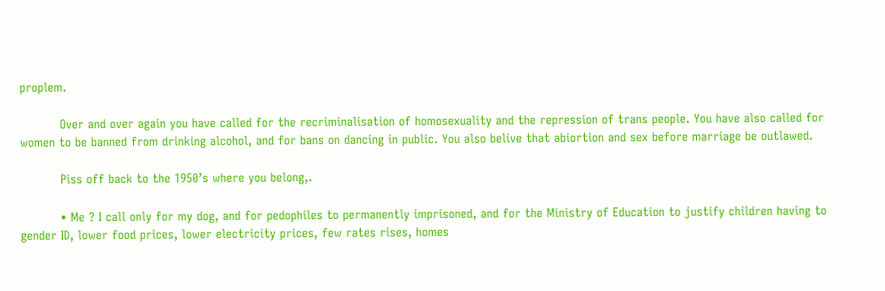proplem.

          Over and over again you have called for the recriminalisation of homosexuality and the repression of trans people. You have also called for women to be banned from drinking alcohol, and for bans on dancing in public. You also belive that abiortion and sex before marriage be outlawed.

          Piss off back to the 1950’s where you belong,.

          • Me ? I call only for my dog, and for pedophiles to permanently imprisoned, and for the Ministry of Education to justify children having to gender ID, lower food prices, lower electricity prices, few rates rises, homes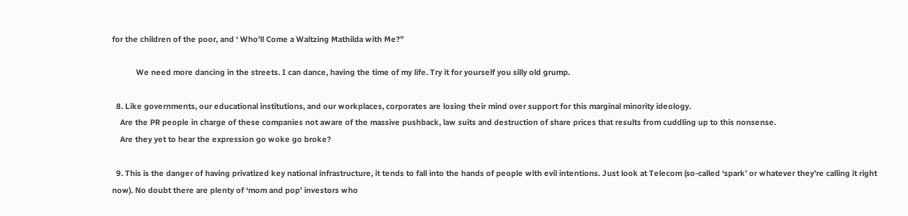for the children of the poor, and ‘ Who’ll Come a Waltzing Mathilda with Me?”

            We need more dancing in the streets. I can dance, having the time of my life. Try it for yourself you silly old grump.

  8. Like governments, our educational institutions, and our workplaces, corporates are losing their mind over support for this marginal minority ideology.
    Are the PR people in charge of these companies not aware of the massive pushback, law suits and destruction of share prices that results from cuddling up to this nonsense.
    Are they yet to hear the expression go woke go broke?

  9. This is the danger of having privatized key national infrastructure, it tends to fall into the hands of people with evil intentions. Just look at Telecom (so-called ‘spark’ or whatever they’re calling it right now). No doubt there are plenty of ‘mom and pop’ investors who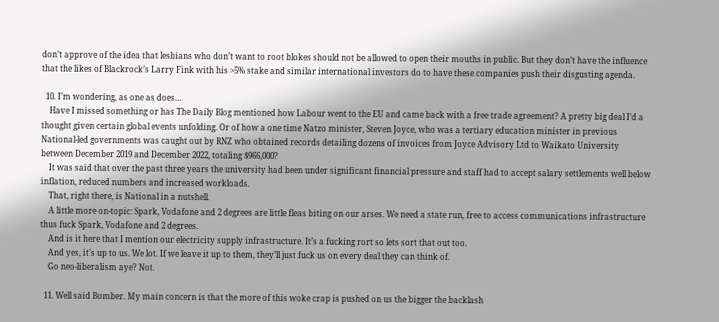don’t approve of the idea that lesbians who don’t want to root blokes should not be allowed to open their mouths in public. But they don’t have the influence that the likes of Blackrock’s Larry Fink with his >5% stake and similar international investors do to have these companies push their disgusting agenda.

  10. I’m wondering, as one as does…
    Have I missed something or has The Daily Blog mentioned how Labour went to the EU and came back with a free trade agreement? A pretty big deal I’d a thought given certain global events unfolding. Or of how a one time Natzo minister, Steven Joyce, who was a tertiary education minister in previous National-led governments was caught out by RNZ who obtained records detailing dozens of invoices from Joyce Advisory Ltd to Waikato University between December 2019 and December 2022, totaling $966,000?
    It was said that over the past three years the university had been under significant financial pressure and staff had to accept salary settlements well below inflation, reduced numbers and increased workloads.
    That, right there, is National in a nutshell.
    A little more on-topic: Spark, Vodafone and 2 degrees are little fleas biting on our arses. We need a state run, free to access communications infrastructure thus fuck Spark, Vodafone and 2 degrees.
    And is it here that I mention our electricity supply infrastructure. It’s a fucking rort so lets sort that out too.
    And yes, it’s up to us. We lot. If we leave it up to them, they’ll just fuck us on every deal they can think of.
    Go neo-liberalism aye? Not.

  11. Well said Bomber. My main concern is that the more of this woke crap is pushed on us the bigger the backlash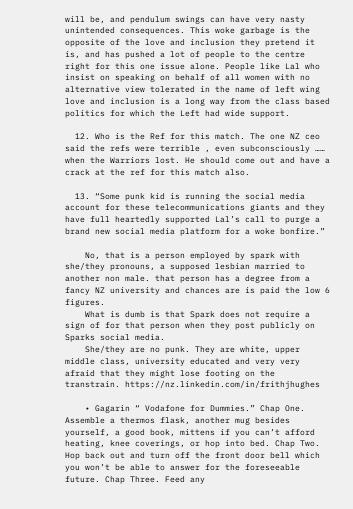will be, and pendulum swings can have very nasty unintended consequences. This woke garbage is the opposite of the love and inclusion they pretend it is, and has pushed a lot of people to the centre right for this one issue alone. People like Lal who insist on speaking on behalf of all women with no alternative view tolerated in the name of left wing love and inclusion is a long way from the class based politics for which the Left had wide support.

  12. Who is the Ref for this match. The one NZ ceo said the refs were terrible , even subconsciously …… when the Warriors lost. He should come out and have a crack at the ref for this match also.

  13. “Some punk kid is running the social media account for these telecommunications giants and they have full heartedly supported Lal’s call to purge a brand new social media platform for a woke bonfire.”

    No, that is a person employed by spark with she/they pronouns, a supposed lesbian married to another non male. that person has a degree from a fancy NZ university and chances are is paid the low 6 figures.
    What is dumb is that Spark does not require a sign of for that person when they post publicly on Sparks social media.
    She/they are no punk. They are white, upper middle class, university educated and very very afraid that they might lose footing on the transtrain. https://nz.linkedin.com/in/frithjhughes

    • Gagarin “ Vodafone for Dummies.” Chap One. Assemble a thermos flask, another mug besides yourself, a good book, mittens if you can’t afford heating, knee coverings, or hop into bed. Chap Two. Hop back out and turn off the front door bell which you won’t be able to answer for the foreseeable future. Chap Three. Feed any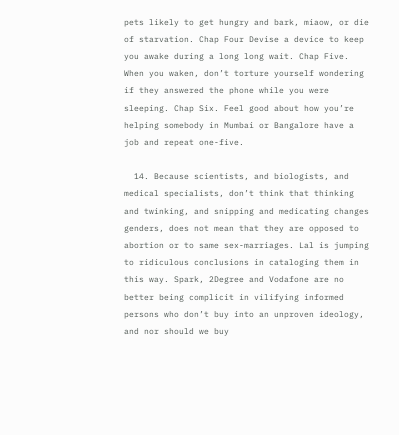pets likely to get hungry and bark, miaow, or die of starvation. Chap Four Devise a device to keep you awake during a long long wait. Chap Five. When you waken, don’t torture yourself wondering if they answered the phone while you were sleeping. Chap Six. Feel good about how you’re helping somebody in Mumbai or Bangalore have a job and repeat one-five.

  14. Because scientists, and biologists, and medical specialists, don’t think that thinking and twinking, and snipping and medicating changes genders, does not mean that they are opposed to abortion or to same sex-marriages. Lal is jumping to ridiculous conclusions in cataloging them in this way. Spark, 2Degree and Vodafone are no better being complicit in vilifying informed persons who don’t buy into an unproven ideology, and nor should we buy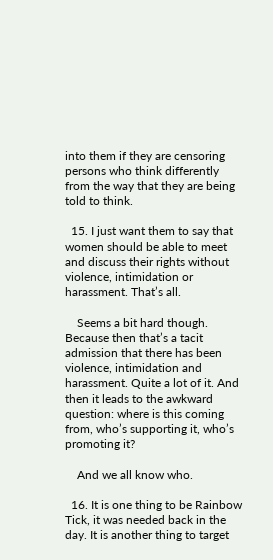into them if they are censoring persons who think differently from the way that they are being told to think.

  15. I just want them to say that women should be able to meet and discuss their rights without violence, intimidation or harassment. That’s all.

    Seems a bit hard though. Because then that’s a tacit admission that there has been violence, intimidation and harassment. Quite a lot of it. And then it leads to the awkward question: where is this coming from, who’s supporting it, who’s promoting it?

    And we all know who.

  16. It is one thing to be Rainbow Tick, it was needed back in the day. It is another thing to target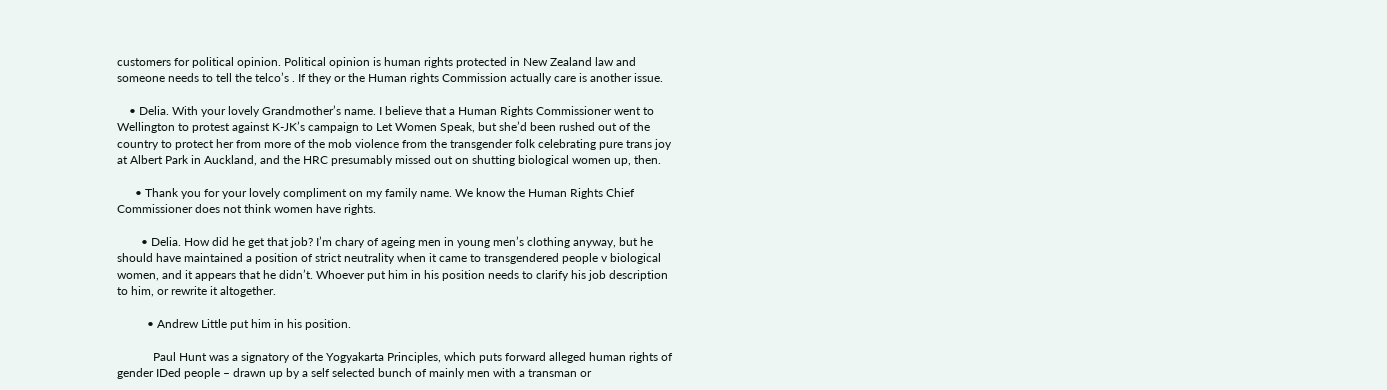customers for political opinion. Political opinion is human rights protected in New Zealand law and someone needs to tell the telco’s . If they or the Human rights Commission actually care is another issue.

    • Delia. With your lovely Grandmother’s name. I believe that a Human Rights Commissioner went to Wellington to protest against K-JK’s campaign to Let Women Speak, but she’d been rushed out of the country to protect her from more of the mob violence from the transgender folk celebrating pure trans joy at Albert Park in Auckland, and the HRC presumably missed out on shutting biological women up, then.

      • Thank you for your lovely compliment on my family name. We know the Human Rights Chief Commissioner does not think women have rights.

        • Delia. How did he get that job? I’m chary of ageing men in young men’s clothing anyway, but he should have maintained a position of strict neutrality when it came to transgendered people v biological women, and it appears that he didn’t. Whoever put him in his position needs to clarify his job description to him, or rewrite it altogether.

          • Andrew Little put him in his position.

            Paul Hunt was a signatory of the Yogyakarta Principles, which puts forward alleged human rights of gender IDed people – drawn up by a self selected bunch of mainly men with a transman or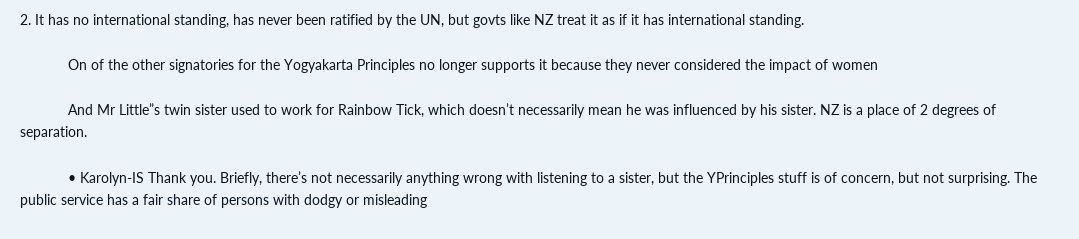2. It has no international standing, has never been ratified by the UN, but govts like NZ treat it as if it has international standing.

            On of the other signatories for the Yogyakarta Principles no longer supports it because they never considered the impact of women

            And Mr Little”s twin sister used to work for Rainbow Tick, which doesn’t necessarily mean he was influenced by his sister. NZ is a place of 2 degrees of separation.

            • Karolyn-IS Thank you. Briefly, there’s not necessarily anything wrong with listening to a sister, but the YPrinciples stuff is of concern, but not surprising. The public service has a fair share of persons with dodgy or misleading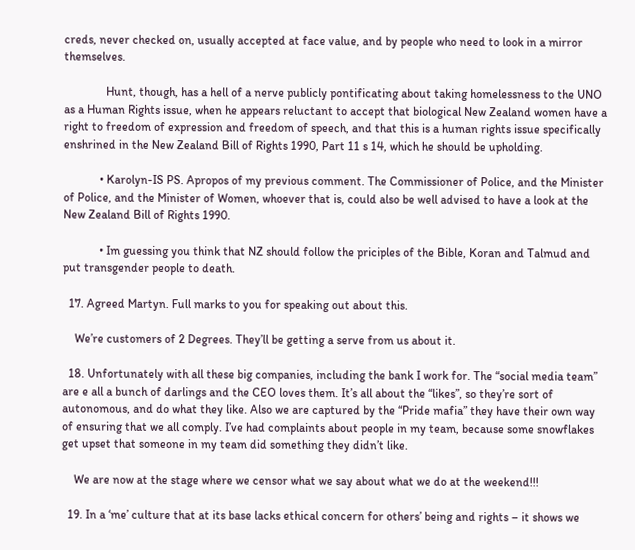creds, never checked on, usually accepted at face value, and by people who need to look in a mirror themselves.

              Hunt, though, has a hell of a nerve publicly pontificating about taking homelessness to the UNO as a Human Rights issue, when he appears reluctant to accept that biological New Zealand women have a right to freedom of expression and freedom of speech, and that this is a human rights issue specifically enshrined in the New Zealand Bill of Rights 1990, Part 11 s 14, which he should be upholding.

            • Karolyn-IS PS. Apropos of my previous comment. The Commissioner of Police, and the Minister of Police, and the Minister of Women, whoever that is, could also be well advised to have a look at the New Zealand Bill of Rights 1990.

            • Im guessing you think that NZ should follow the priciples of the Bible, Koran and Talmud and put transgender people to death.

  17. Agreed Martyn. Full marks to you for speaking out about this.

    We’re customers of 2 Degrees. They’ll be getting a serve from us about it.

  18. Unfortunately with all these big companies, including the bank I work for. The “social media team” are e all a bunch of darlings and the CEO loves them. It’s all about the “likes”, so they’re sort of autonomous, and do what they like. Also we are captured by the “Pride mafia” they have their own way of ensuring that we all comply. I’ve had complaints about people in my team, because some snowflakes get upset that someone in my team did something they didn’t like.

    We are now at the stage where we censor what we say about what we do at the weekend!!!

  19. In a ‘me’ culture that at its base lacks ethical concern for others’ being and rights – it shows we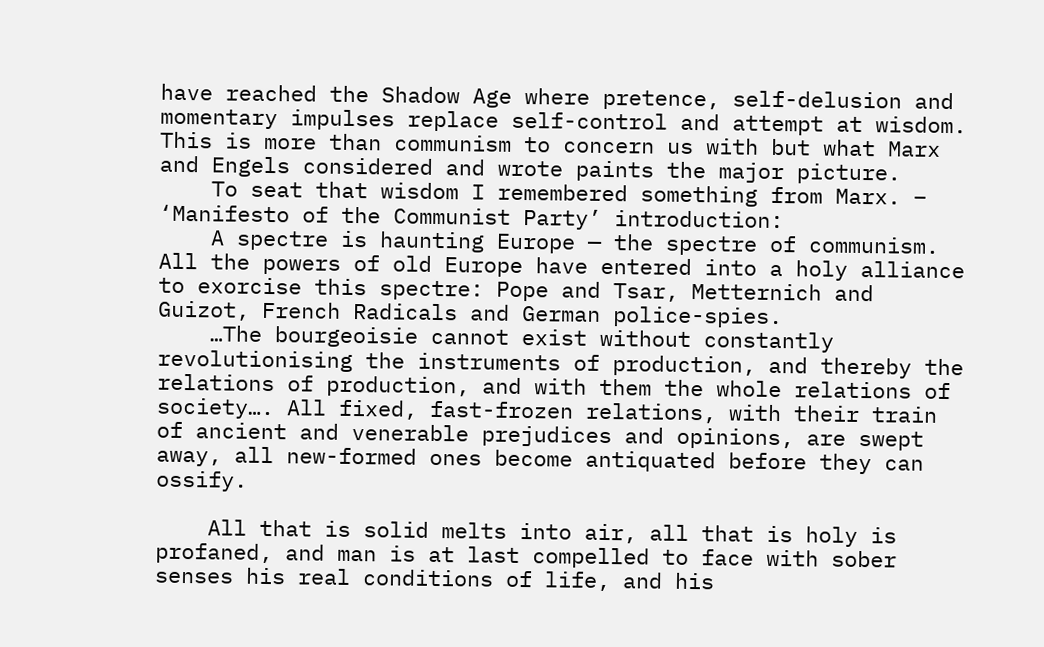have reached the Shadow Age where pretence, self-delusion and momentary impulses replace self-control and attempt at wisdom. This is more than communism to concern us with but what Marx and Engels considered and wrote paints the major picture.
    To seat that wisdom I remembered something from Marx. – ‘Manifesto of the Communist Party’ introduction:
    A spectre is haunting Europe — the spectre of communism. All the powers of old Europe have entered into a holy alliance to exorcise this spectre: Pope and Tsar, Metternich and Guizot, French Radicals and German police-spies.
    …The bourgeoisie cannot exist without constantly revolutionising the instruments of production, and thereby the relations of production, and with them the whole relations of society…. All fixed, fast-frozen relations, with their train of ancient and venerable prejudices and opinions, are swept away, all new-formed ones become antiquated before they can ossify.

    All that is solid melts into air, all that is holy is profaned, and man is at last compelled to face with sober senses his real conditions of life, and his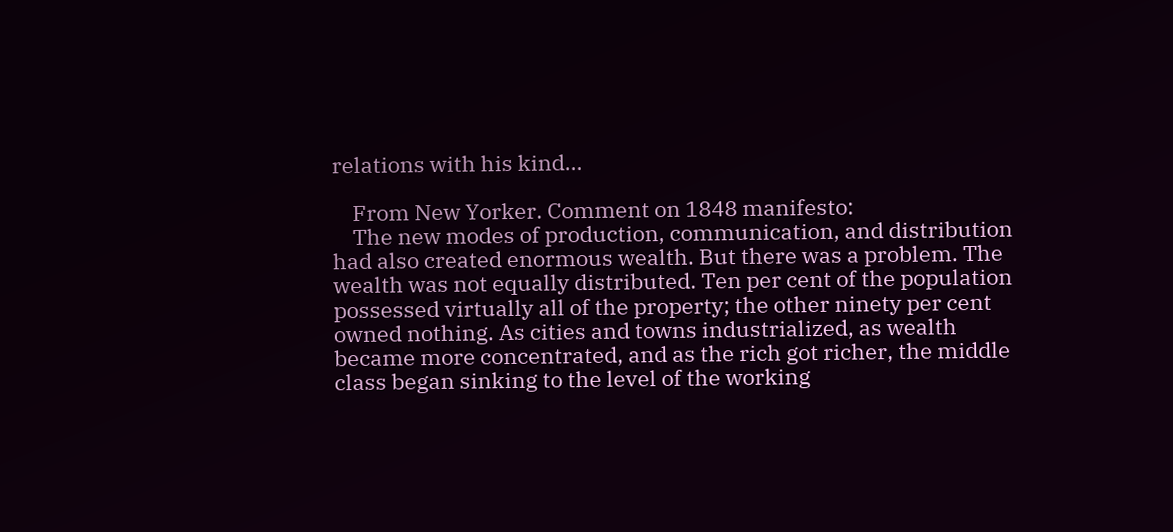relations with his kind…

    From New Yorker. Comment on 1848 manifesto:
    The new modes of production, communication, and distribution had also created enormous wealth. But there was a problem. The wealth was not equally distributed. Ten per cent of the population possessed virtually all of the property; the other ninety per cent owned nothing. As cities and towns industrialized, as wealth became more concentrated, and as the rich got richer, the middle class began sinking to the level of the working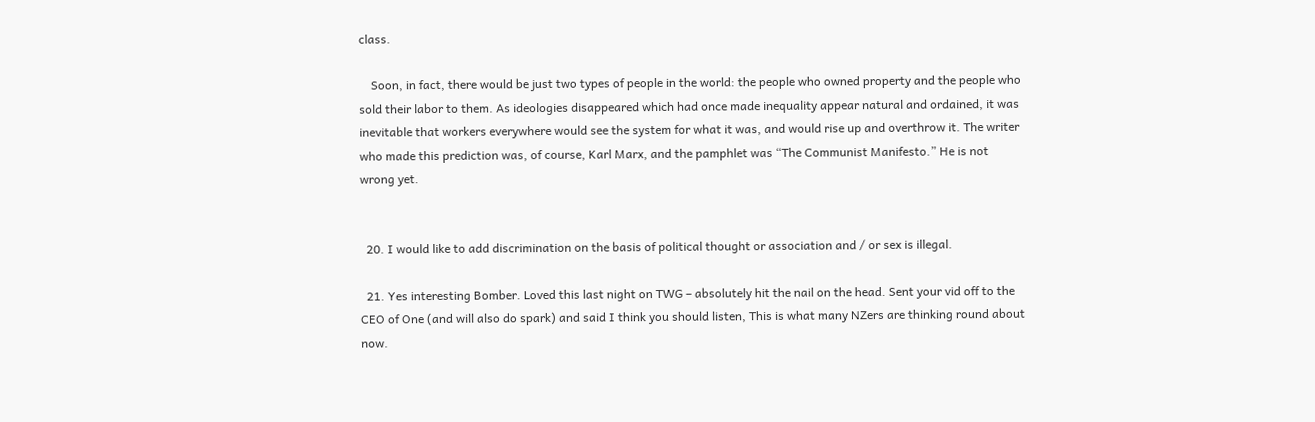class.

    Soon, in fact, there would be just two types of people in the world: the people who owned property and the people who sold their labor to them. As ideologies disappeared which had once made inequality appear natural and ordained, it was inevitable that workers everywhere would see the system for what it was, and would rise up and overthrow it. The writer who made this prediction was, of course, Karl Marx, and the pamphlet was “The Communist Manifesto.” He is not wrong yet.


  20. I would like to add discrimination on the basis of political thought or association and / or sex is illegal.

  21. Yes interesting Bomber. Loved this last night on TWG – absolutely hit the nail on the head. Sent your vid off to the CEO of One (and will also do spark) and said I think you should listen, This is what many NZers are thinking round about now.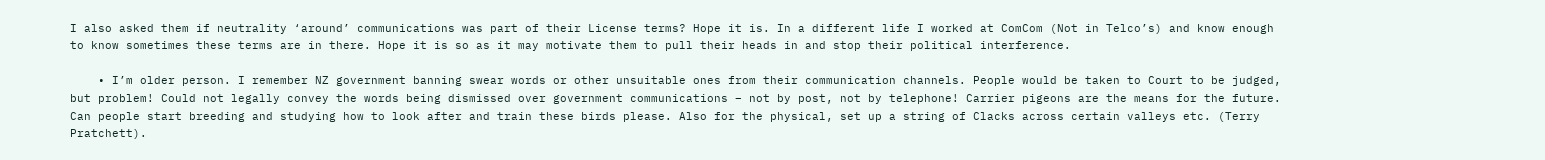I also asked them if neutrality ‘around’ communications was part of their License terms? Hope it is. In a different life I worked at ComCom (Not in Telco’s) and know enough to know sometimes these terms are in there. Hope it is so as it may motivate them to pull their heads in and stop their political interference.

    • I’m older person. I remember NZ government banning swear words or other unsuitable ones from their communication channels. People would be taken to Court to be judged, but problem! Could not legally convey the words being dismissed over government communications – not by post, not by telephone! Carrier pigeons are the means for the future. Can people start breeding and studying how to look after and train these birds please. Also for the physical, set up a string of Clacks across certain valleys etc. (Terry Pratchett).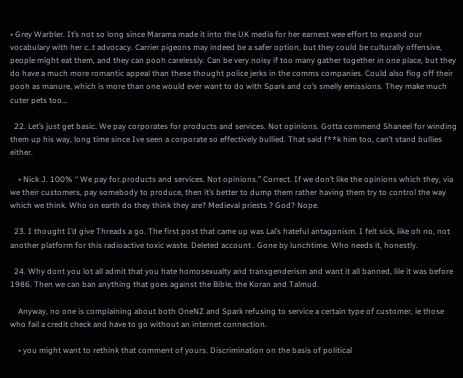• Grey Warbler. It’s not so long since Marama made it into the UK media for her earnest wee effort to expand our vocabulary with her c..t advocacy. Carrier pigeons may indeed be a safer option, but they could be culturally offensive, people might eat them, and they can pooh carelessly. Can be very noisy if too many gather together in one place, but they do have a much more romantic appeal than these thought police jerks in the comms companies. Could also flog off their pooh as manure, which is more than one would ever want to do with Spark and co’s smelly emissions. They make much cuter pets too…

  22. Let’s just get basic. We pay corporates for products and services. Not opinions. Gotta commend Shaneel for winding them up his way, long time since Ive seen a corporate so effectively bullied. That said f**k him too, can’t stand bullies either.

    • Nick J. 100% “ We pay for.products and services. Not opinions.” Correct. If we don’t like the opinions which they, via we their customers, pay somebody to produce, then it’s better to dump them rather having them try to control the way which we think. Who on earth do they think they are? Medieval priests ? God? Nope.

  23. I thought I’d give Threads a go. The first post that came up was Lal’s hateful antagonism. I felt sick, like oh no, not another platform for this radioactive toxic waste. Deleted account . Gone by lunchtime. Who needs it, honestly.

  24. Why dont you lot all admit that you hate homosexualty and transgenderism and want it all banned, lile it was before 1986. Then we can ban anything that goes against the Bible, the Koran and Talmud.

    Anyway, no one is complaining about both OneNZ and Spark refusing to service a certain type of customer, ie those who fail a credit check and have to go without an internet connection.

    • you might want to rethink that comment of yours. Discrimination on the basis of political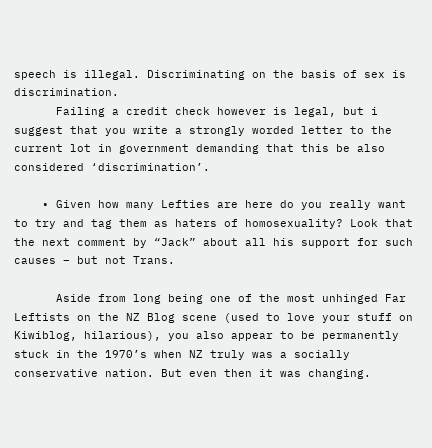speech is illegal. Discriminating on the basis of sex is discrimination.
      Failing a credit check however is legal, but i suggest that you write a strongly worded letter to the current lot in government demanding that this be also considered ‘discrimination’.

    • Given how many Lefties are here do you really want to try and tag them as haters of homosexuality? Look that the next comment by “Jack” about all his support for such causes – but not Trans.

      Aside from long being one of the most unhinged Far Leftists on the NZ Blog scene (used to love your stuff on Kiwiblog, hilarious), you also appear to be permanently stuck in the 1970’s when NZ truly was a socially conservative nation. But even then it was changing.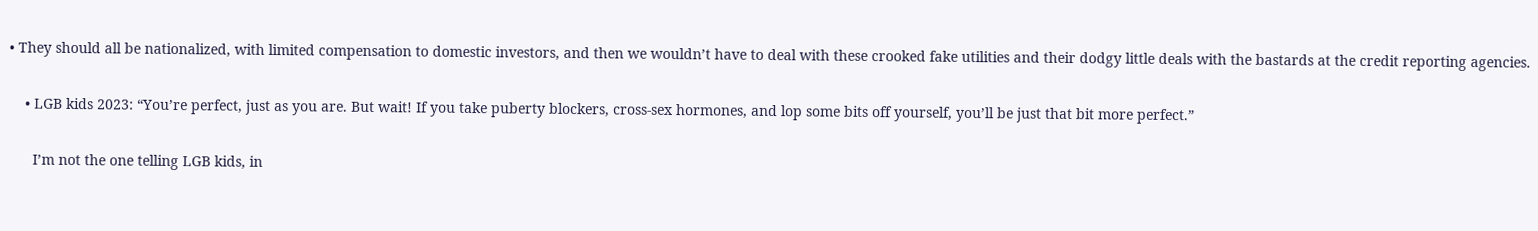• They should all be nationalized, with limited compensation to domestic investors, and then we wouldn’t have to deal with these crooked fake utilities and their dodgy little deals with the bastards at the credit reporting agencies.

    • LGB kids 2023: “You’re perfect, just as you are. But wait! If you take puberty blockers, cross-sex hormones, and lop some bits off yourself, you’ll be just that bit more perfect.”

      I’m not the one telling LGB kids, in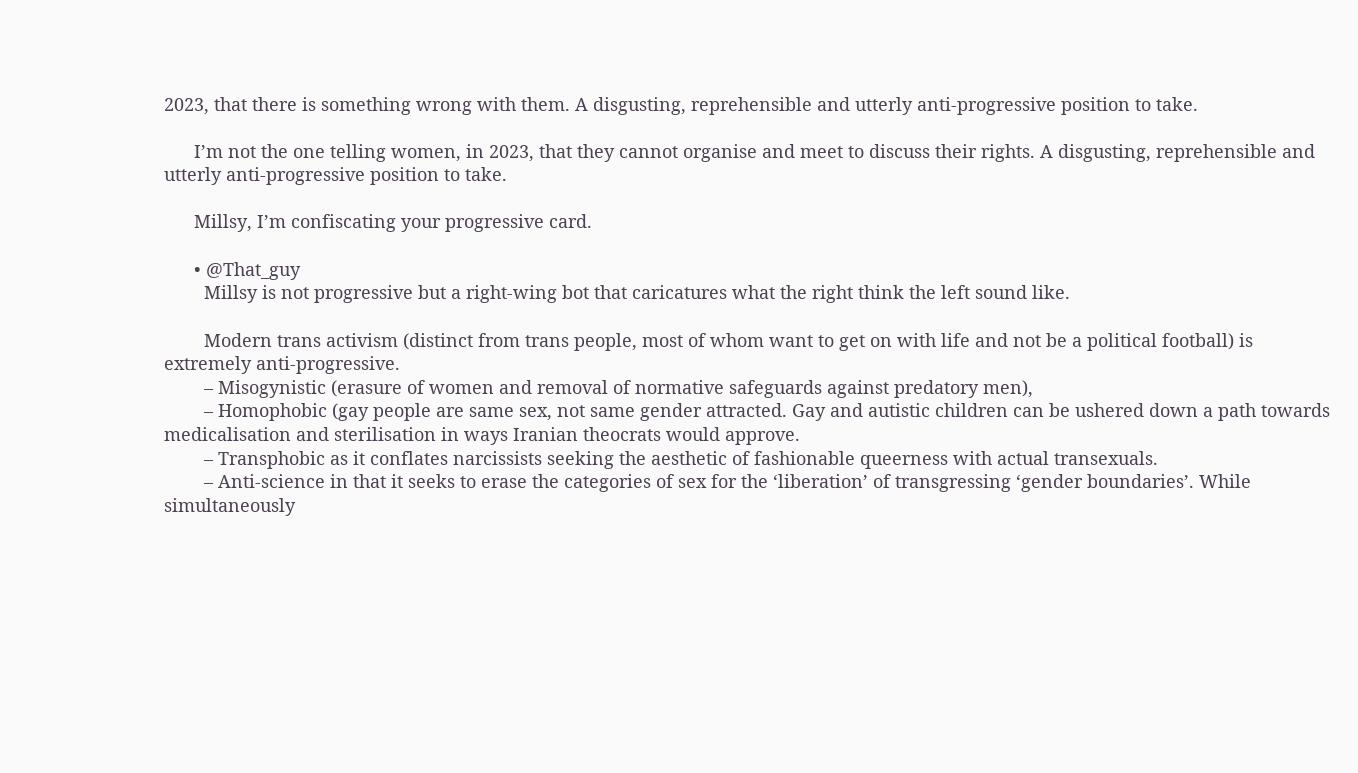2023, that there is something wrong with them. A disgusting, reprehensible and utterly anti-progressive position to take.

      I’m not the one telling women, in 2023, that they cannot organise and meet to discuss their rights. A disgusting, reprehensible and utterly anti-progressive position to take.

      Millsy, I’m confiscating your progressive card.

      • @That_guy
        Millsy is not progressive but a right-wing bot that caricatures what the right think the left sound like.

        Modern trans activism (distinct from trans people, most of whom want to get on with life and not be a political football) is extremely anti-progressive.
        – Misogynistic (erasure of women and removal of normative safeguards against predatory men),
        – Homophobic (gay people are same sex, not same gender attracted. Gay and autistic children can be ushered down a path towards medicalisation and sterilisation in ways Iranian theocrats would approve.
        – Transphobic as it conflates narcissists seeking the aesthetic of fashionable queerness with actual transexuals.
        – Anti-science in that it seeks to erase the categories of sex for the ‘liberation’ of transgressing ‘gender boundaries’. While simultaneously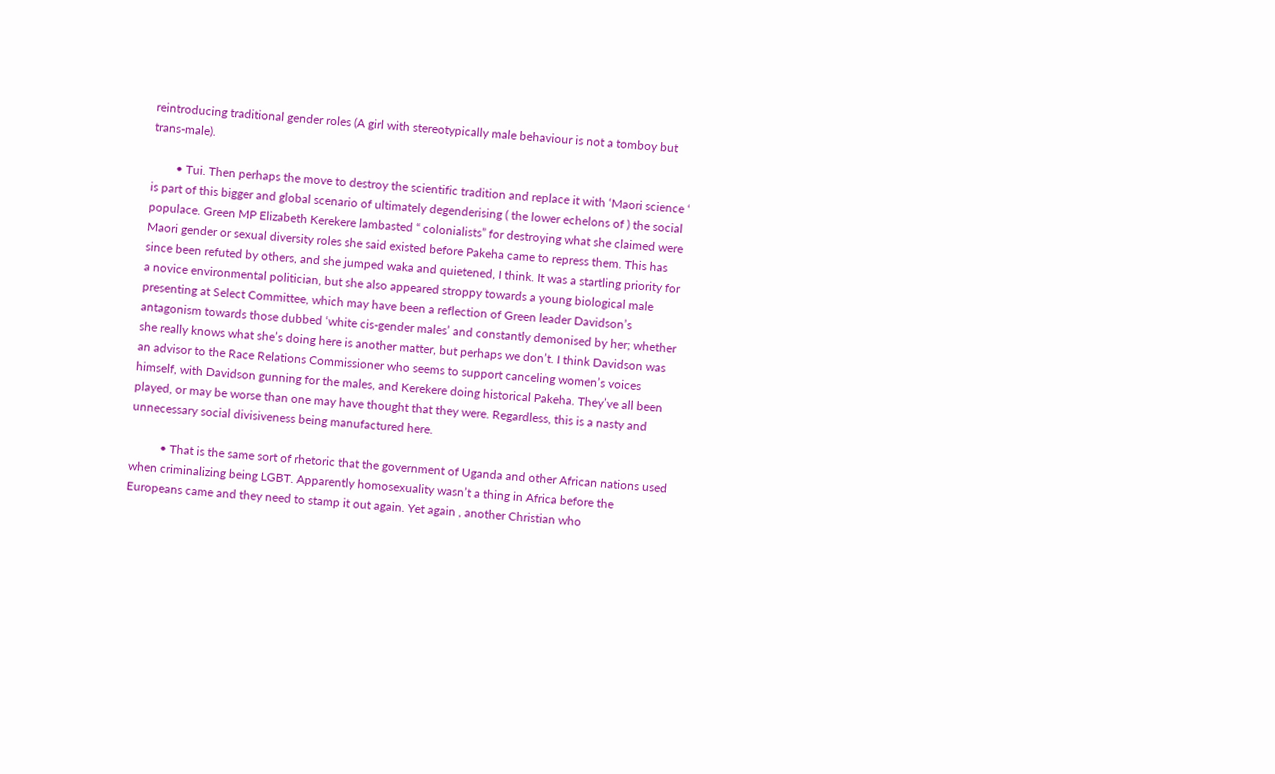reintroducing traditional gender roles (A girl with stereotypically male behaviour is not a tomboy but trans-male).

        • Tui. Then perhaps the move to destroy the scientific tradition and replace it with ‘Maori science ‘ is part of this bigger and global scenario of ultimately degenderising ( the lower echelons of ) the social populace. Green MP Elizabeth Kerekere lambasted “ colonialists” for destroying what she claimed were Maori gender or sexual diversity roles she said existed before Pakeha came to repress them. This has since been refuted by others, and she jumped waka and quietened, I think. It was a startling priority for a novice environmental politician, but she also appeared stroppy towards a young biological male presenting at Select Committee, which may have been a reflection of Green leader Davidson’s antagonism towards those dubbed ‘white cis-gender males’ and constantly demonised by her; whether she really knows what she’s doing here is another matter, but perhaps we don’t. I think Davidson was an advisor to the Race Relations Commissioner who seems to support canceling women’s voices himself, with Davidson gunning for the males, and Kerekere doing historical Pakeha. They’ve all been played, or may be worse than one may have thought that they were. Regardless, this is a nasty and unnecessary social divisiveness being manufactured here.

          • That is the same sort of rhetoric that the government of Uganda and other African nations used when criminalizing being LGBT. Apparently homosexuality wasn’t a thing in Africa before the Europeans came and they need to stamp it out again. Yet again , another Christian who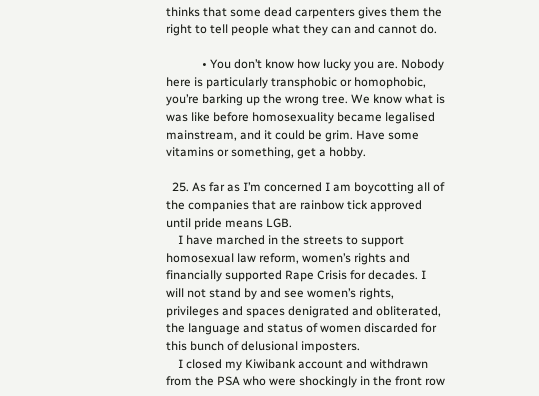thinks that some dead carpenters gives them the right to tell people what they can and cannot do.

            • You don’t know how lucky you are. Nobody here is particularly transphobic or homophobic, you’re barking up the wrong tree. We know what is was like before homosexuality became legalised mainstream, and it could be grim. Have some vitamins or something, get a hobby.

  25. As far as I’m concerned I am boycotting all of the companies that are rainbow tick approved until pride means LGB.
    I have marched in the streets to support homosexual law reform, women’s rights and financially supported Rape Crisis for decades. I will not stand by and see women’s rights, privileges and spaces denigrated and obliterated, the language and status of women discarded for this bunch of delusional imposters.
    I closed my Kiwibank account and withdrawn from the PSA who were shockingly in the front row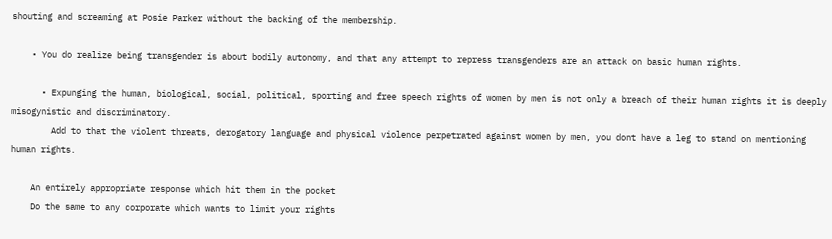shouting and screaming at Posie Parker without the backing of the membership.

    • You do realize being transgender is about bodily autonomy, and that any attempt to repress transgenders are an attack on basic human rights.

      • Expunging the human, biological, social, political, sporting and free speech rights of women by men is not only a breach of their human rights it is deeply misogynistic and discriminatory.
        Add to that the violent threats, derogatory language and physical violence perpetrated against women by men, you dont have a leg to stand on mentioning human rights.

    An entirely appropriate response which hit them in the pocket
    Do the same to any corporate which wants to limit your rights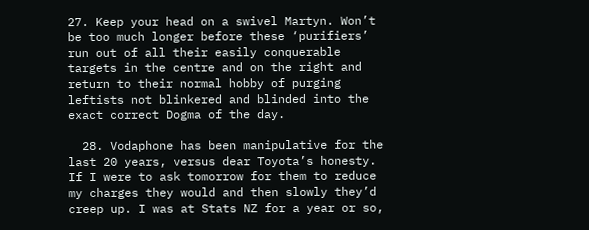27. Keep your head on a swivel Martyn. Won’t be too much longer before these ‘purifiers’ run out of all their easily conquerable targets in the centre and on the right and return to their normal hobby of purging leftists not blinkered and blinded into the exact correct Dogma of the day.

  28. Vodaphone has been manipulative for the last 20 years, versus dear Toyota’s honesty. If I were to ask tomorrow for them to reduce my charges they would and then slowly they’d creep up. I was at Stats NZ for a year or so,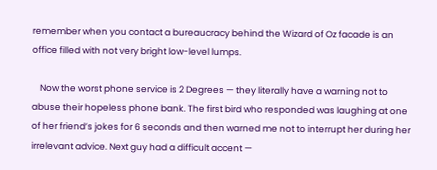remember when you contact a bureaucracy behind the Wizard of Oz facade is an office filled with not very bright low-level lumps.

    Now the worst phone service is 2 Degrees — they literally have a warning not to abuse their hopeless phone bank. The first bird who responded was laughing at one of her friend’s jokes for 6 seconds and then warned me not to interrupt her during her irrelevant advice. Next guy had a difficult accent —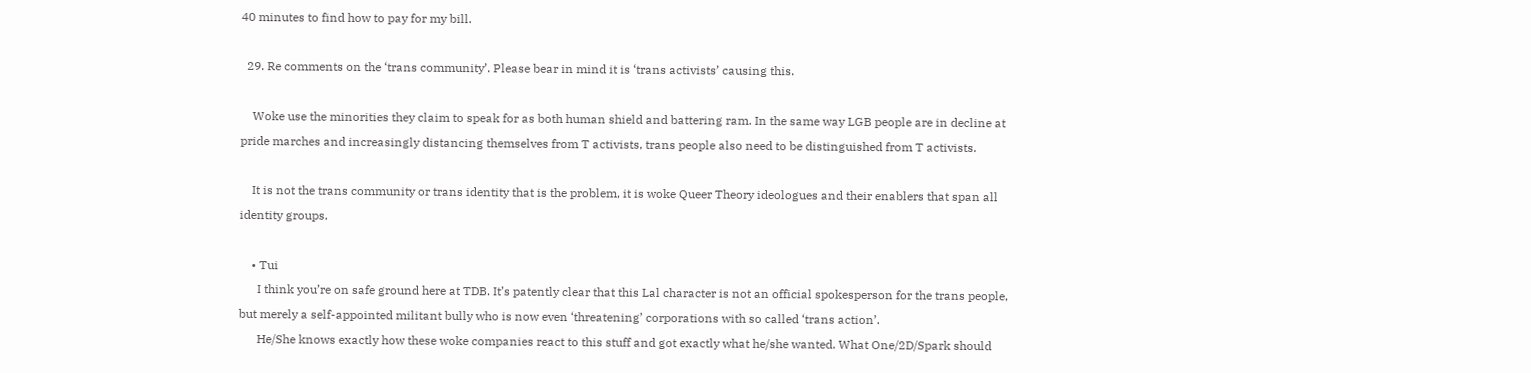40 minutes to find how to pay for my bill.

  29. Re comments on the ‘trans community’. Please bear in mind it is ‘trans activists’ causing this.

    Woke use the minorities they claim to speak for as both human shield and battering ram. In the same way LGB people are in decline at pride marches and increasingly distancing themselves from T activists, trans people also need to be distinguished from T activists.

    It is not the trans community or trans identity that is the problem, it is woke Queer Theory ideologues and their enablers that span all identity groups.

    • Tui
      I think you’re on safe ground here at TDB. It’s patently clear that this Lal character is not an official spokesperson for the trans people, but merely a self-appointed militant bully who is now even ‘threatening’ corporations with so called ‘trans action’.
      He/She knows exactly how these woke companies react to this stuff and got exactly what he/she wanted. What One/2D/Spark should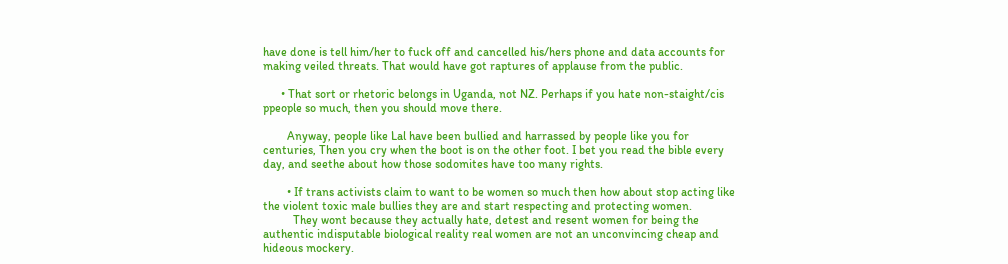have done is tell him/her to fuck off and cancelled his/hers phone and data accounts for making veiled threats. That would have got raptures of applause from the public.

      • That sort or rhetoric belongs in Uganda, not NZ. Perhaps if you hate non-staight/cis ppeople so much, then you should move there.

        Anyway, people like Lal have been bullied and harrassed by people like you for centuries, Then you cry when the boot is on the other foot. I bet you read the bible every day, and seethe about how those sodomites have too many rights.

        • If trans activists claim to want to be women so much then how about stop acting like the violent toxic male bullies they are and start respecting and protecting women.
          They wont because they actually hate, detest and resent women for being the authentic indisputable biological reality real women are not an unconvincing cheap and hideous mockery.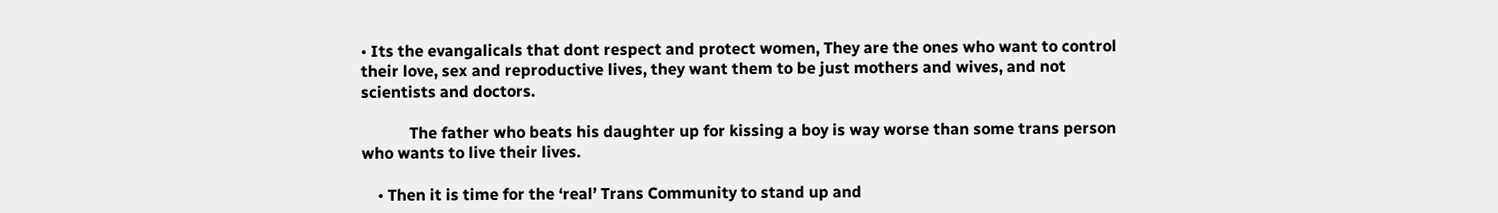• Its the evangalicals that dont respect and protect women, They are the ones who want to control their love, sex and reproductive lives, they want them to be just mothers and wives, and not scientists and doctors.

            The father who beats his daughter up for kissing a boy is way worse than some trans person who wants to live their lives.

    • Then it is time for the ‘real’ Trans Community to stand up and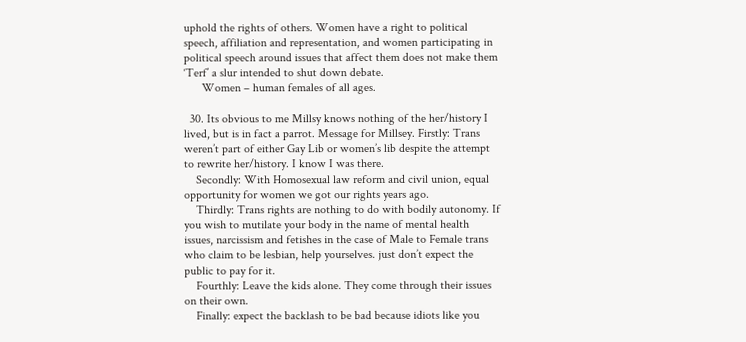uphold the rights of others. Women have a right to political speech, affiliation and representation, and women participating in political speech around issues that affect them does not make them ‘Terf’ a slur intended to shut down debate.
      Women – human females of all ages.

  30. Its obvious to me Millsy knows nothing of the her/history I lived, but is in fact a parrot. Message for Millsey. Firstly: Trans weren’t part of either Gay Lib or women’s lib despite the attempt to rewrite her/history. I know I was there.
    Secondly: With Homosexual law reform and civil union, equal opportunity for women we got our rights years ago.
    Thirdly: Trans rights are nothing to do with bodily autonomy. If you wish to mutilate your body in the name of mental health issues, narcissism and fetishes in the case of Male to Female trans who claim to be lesbian, help yourselves. just don’t expect the public to pay for it.
    Fourthly: Leave the kids alone. They come through their issues on their own.
    Finally: expect the backlash to be bad because idiots like you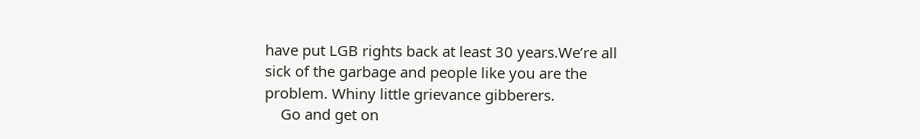have put LGB rights back at least 30 years.We’re all sick of the garbage and people like you are the problem. Whiny little grievance gibberers.
    Go and get on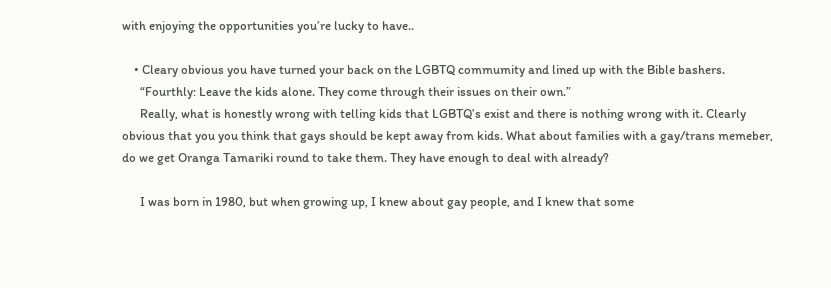with enjoying the opportunities you’re lucky to have..

    • Cleary obvious you have turned your back on the LGBTQ commumity and lined up with the Bible bashers.
      “Fourthly: Leave the kids alone. They come through their issues on their own.”
      Really, what is honestly wrong with telling kids that LGBTQ’s exist and there is nothing wrong with it. Clearly obvious that you you think that gays should be kept away from kids. What about families with a gay/trans memeber, do we get Oranga Tamariki round to take them. They have enough to deal with already?

      I was born in 1980, but when growing up, I knew about gay people, and I knew that some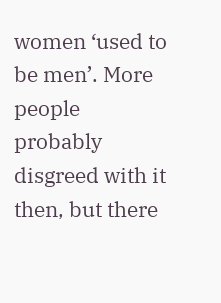women ‘used to be men’. More people probably disgreed with it then, but there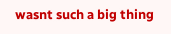wasnt such a big thing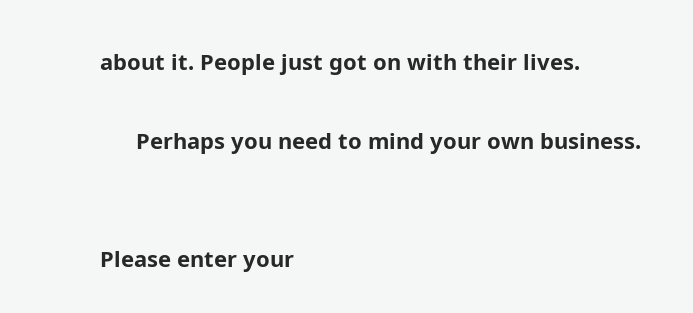about it. People just got on with their lives.

      Perhaps you need to mind your own business.


Please enter your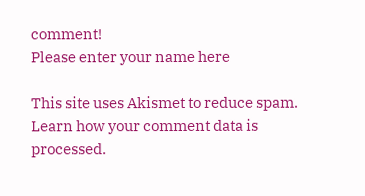comment!
Please enter your name here

This site uses Akismet to reduce spam. Learn how your comment data is processed.